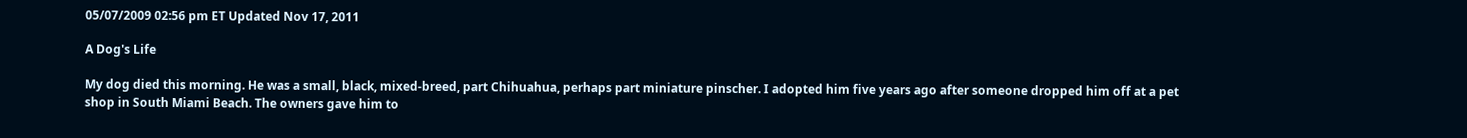05/07/2009 02:56 pm ET Updated Nov 17, 2011

A Dog's Life

My dog died this morning. He was a small, black, mixed-breed, part Chihuahua, perhaps part miniature pinscher. I adopted him five years ago after someone dropped him off at a pet shop in South Miami Beach. The owners gave him to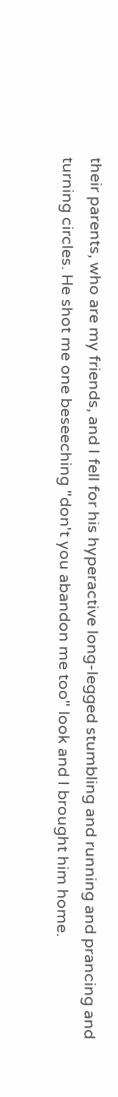their parents, who are my friends, and I fell for his hyperactive long-legged stumbling and running and prancing and turning circles. He shot me one beseeching "don't you abandon me too" look and I brought him home.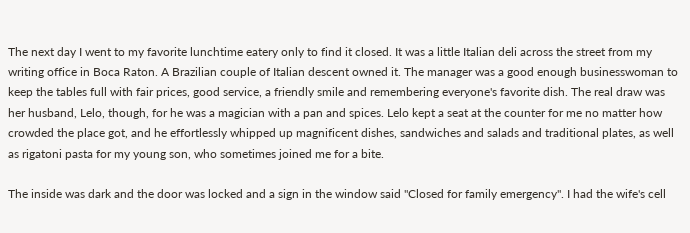The next day I went to my favorite lunchtime eatery only to find it closed. It was a little Italian deli across the street from my writing office in Boca Raton. A Brazilian couple of Italian descent owned it. The manager was a good enough businesswoman to keep the tables full with fair prices, good service, a friendly smile and remembering everyone's favorite dish. The real draw was her husband, Lelo, though, for he was a magician with a pan and spices. Lelo kept a seat at the counter for me no matter how crowded the place got, and he effortlessly whipped up magnificent dishes, sandwiches and salads and traditional plates, as well as rigatoni pasta for my young son, who sometimes joined me for a bite.

The inside was dark and the door was locked and a sign in the window said "Closed for family emergency". I had the wife's cell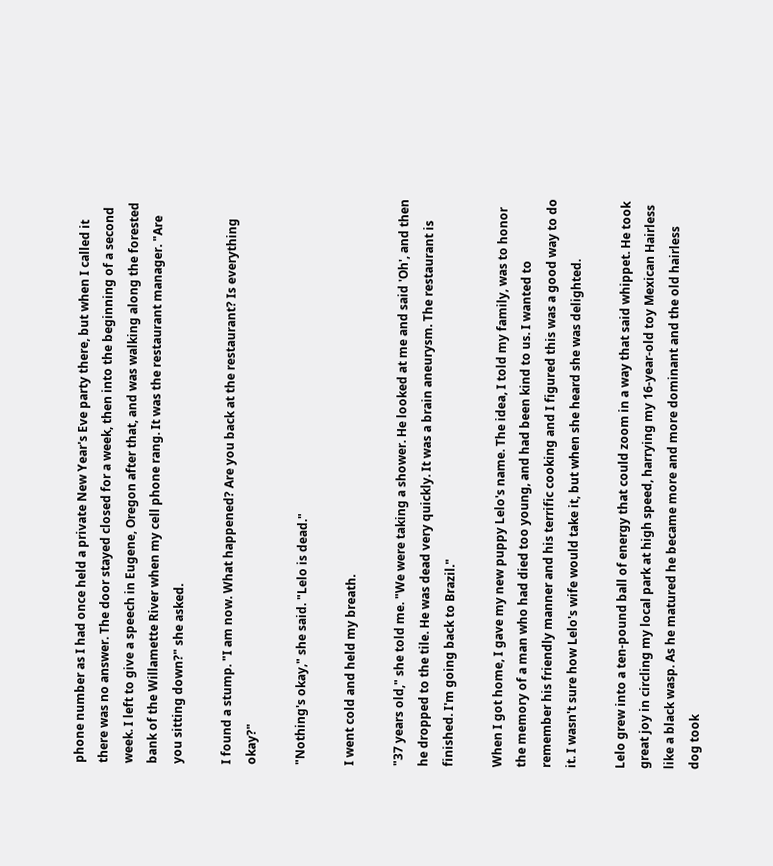phone number as I had once held a private New Year's Eve party there, but when I called it there was no answer. The door stayed closed for a week, then into the beginning of a second week. I left to give a speech in Eugene, Oregon after that, and was walking along the forested bank of the Willamette River when my cell phone rang. It was the restaurant manager. "Are you sitting down?" she asked.

I found a stump. "I am now. What happened? Are you back at the restaurant? Is everything okay?"

"Nothing's okay," she said. "Lelo is dead."

I went cold and held my breath.

"37 years old," she told me. "We were taking a shower. He looked at me and said 'Oh', and then he dropped to the tile. He was dead very quickly. It was a brain aneurysm. The restaurant is finished. I'm going back to Brazil."

When I got home, I gave my new puppy Lelo's name. The idea, I told my family, was to honor the memory of a man who had died too young, and had been kind to us. I wanted to remember his friendly manner and his terrific cooking and I figured this was a good way to do it. I wasn't sure how Lelo's wife would take it, but when she heard she was delighted.

Lelo grew into a ten-pound ball of energy that could zoom in a way that said whippet. He took great joy in circling my local park at high speed, harrying my 16-year-old toy Mexican Hairless like a black wasp. As he matured he became more and more dominant and the old hairless dog took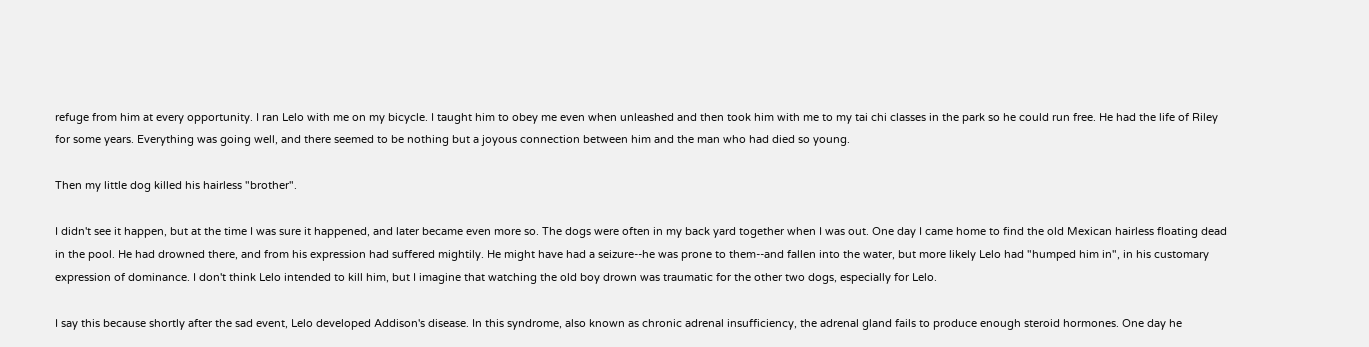refuge from him at every opportunity. I ran Lelo with me on my bicycle. I taught him to obey me even when unleashed and then took him with me to my tai chi classes in the park so he could run free. He had the life of Riley for some years. Everything was going well, and there seemed to be nothing but a joyous connection between him and the man who had died so young.

Then my little dog killed his hairless "brother".

I didn't see it happen, but at the time I was sure it happened, and later became even more so. The dogs were often in my back yard together when I was out. One day I came home to find the old Mexican hairless floating dead in the pool. He had drowned there, and from his expression had suffered mightily. He might have had a seizure--he was prone to them--and fallen into the water, but more likely Lelo had "humped him in", in his customary expression of dominance. I don't think Lelo intended to kill him, but I imagine that watching the old boy drown was traumatic for the other two dogs, especially for Lelo.

I say this because shortly after the sad event, Lelo developed Addison's disease. In this syndrome, also known as chronic adrenal insufficiency, the adrenal gland fails to produce enough steroid hormones. One day he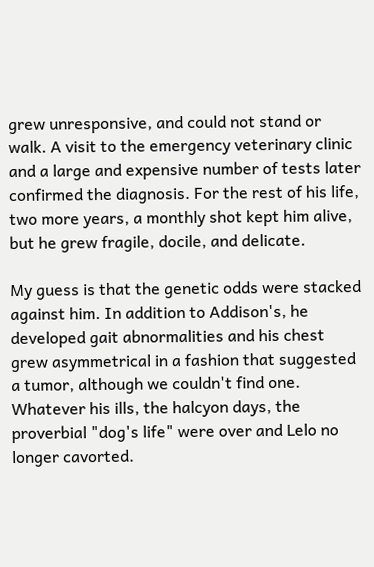grew unresponsive, and could not stand or walk. A visit to the emergency veterinary clinic and a large and expensive number of tests later confirmed the diagnosis. For the rest of his life, two more years, a monthly shot kept him alive, but he grew fragile, docile, and delicate.

My guess is that the genetic odds were stacked against him. In addition to Addison's, he developed gait abnormalities and his chest grew asymmetrical in a fashion that suggested a tumor, although we couldn't find one. Whatever his ills, the halcyon days, the proverbial "dog's life" were over and Lelo no longer cavorted.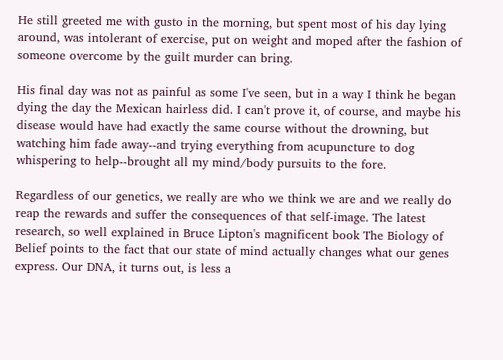He still greeted me with gusto in the morning, but spent most of his day lying around, was intolerant of exercise, put on weight and moped after the fashion of someone overcome by the guilt murder can bring.

His final day was not as painful as some I've seen, but in a way I think he began dying the day the Mexican hairless did. I can't prove it, of course, and maybe his disease would have had exactly the same course without the drowning, but watching him fade away--and trying everything from acupuncture to dog whispering to help--brought all my mind/body pursuits to the fore.

Regardless of our genetics, we really are who we think we are and we really do reap the rewards and suffer the consequences of that self-image. The latest research, so well explained in Bruce Lipton's magnificent book The Biology of Belief points to the fact that our state of mind actually changes what our genes express. Our DNA, it turns out, is less a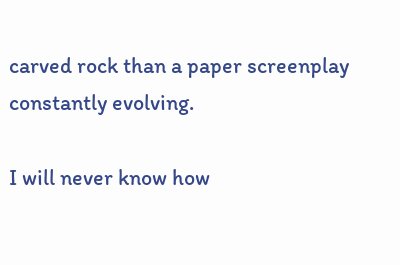carved rock than a paper screenplay constantly evolving.

I will never know how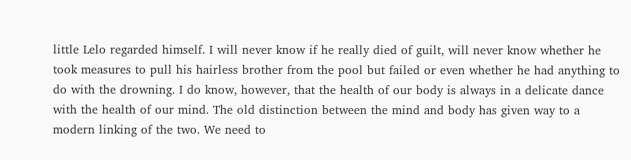little Lelo regarded himself. I will never know if he really died of guilt, will never know whether he took measures to pull his hairless brother from the pool but failed or even whether he had anything to do with the drowning. I do know, however, that the health of our body is always in a delicate dance with the health of our mind. The old distinction between the mind and body has given way to a modern linking of the two. We need to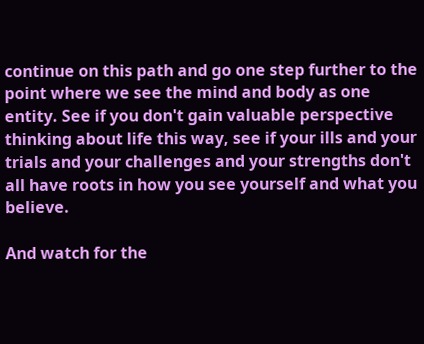continue on this path and go one step further to the point where we see the mind and body as one entity. See if you don't gain valuable perspective thinking about life this way, see if your ills and your trials and your challenges and your strengths don't all have roots in how you see yourself and what you believe.

And watch for the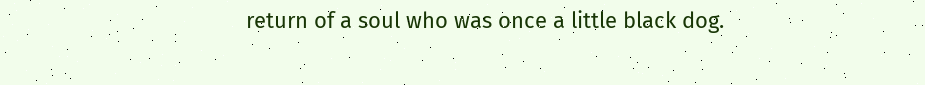return of a soul who was once a little black dog.